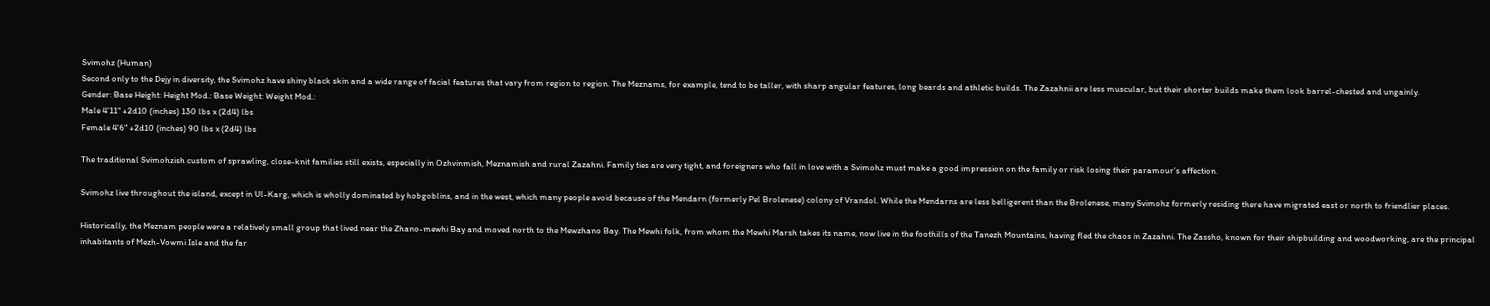Svimohz (Human)
Second only to the Dejy in diversity, the Svimohz have shiny black skin and a wide range of facial features that vary from region to region. The Meznams, for example, tend to be taller, with sharp angular features, long beards and athletic builds. The Zazahnii are less muscular, but their shorter builds make them look barrel-chested and ungainly.
Gender: Base Height: Height Mod.: Base Weight: Weight Mod.:
Male 4'11" +2d10 (inches) 130 lbs x (2d4) lbs
Female 4'6" +2d10 (inches) 90 lbs x (2d4) lbs

The traditional Svimohzish custom of sprawling, close-knit families still exists, especially in Ozhvinmish, Meznamish and rural Zazahni. Family ties are very tight, and foreigners who fall in love with a Svimohz must make a good impression on the family or risk losing their paramour’s affection.

Svimohz live throughout the island, except in Ul-Karg, which is wholly dominated by hobgoblins, and in the west, which many people avoid because of the Mendarn (formerly Pel Brolenese) colony of Vrandol. While the Mendarns are less belligerent than the Brolenese, many Svimohz formerly residing there have migrated east or north to friendlier places.

Historically, the Meznam people were a relatively small group that lived near the Zhano-mewhi Bay and moved north to the Mewzhano Bay. The Mewhi folk, from whom the Mewhi Marsh takes its name, now live in the foothills of the Tanezh Mountains, having fled the chaos in Zazahni. The Zassho, known for their shipbuilding and woodworking, are the principal inhabitants of Mezh-Vowmi Isle and the far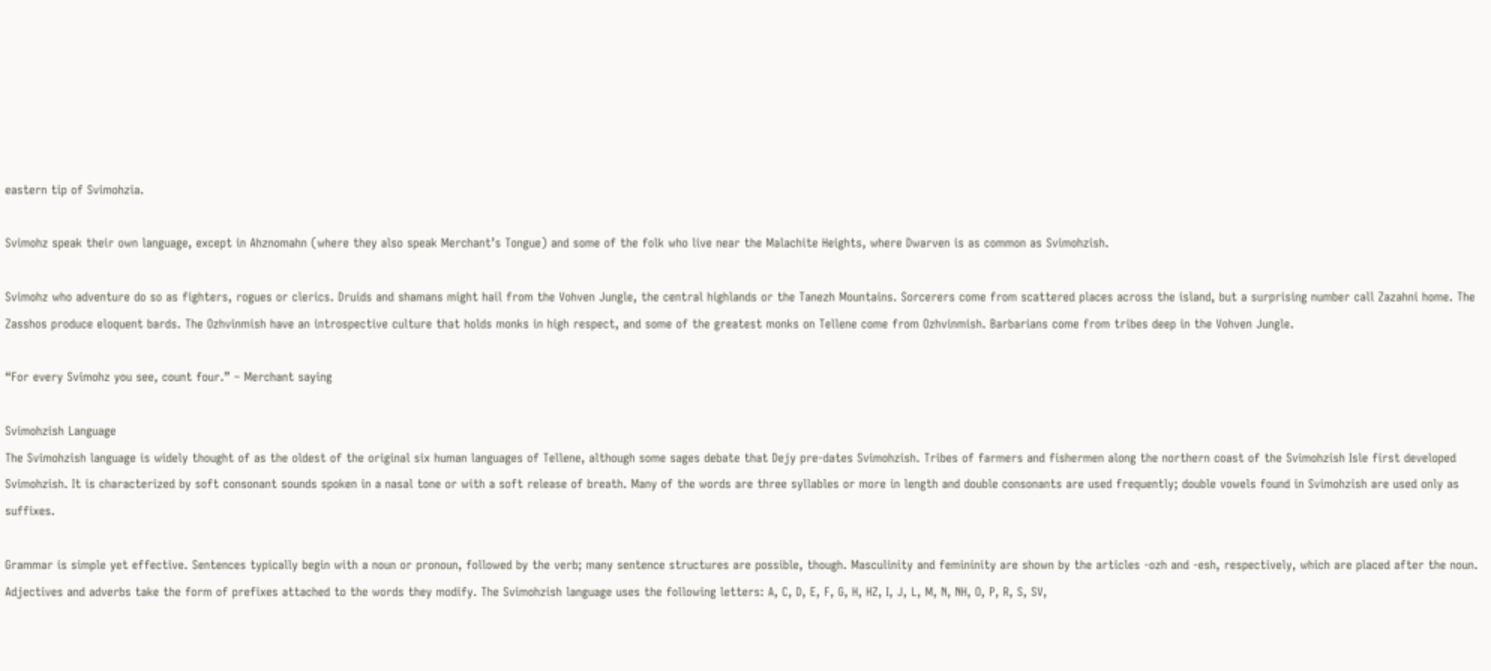eastern tip of Svimohzia.

Svimohz speak their own language, except in Ahznomahn (where they also speak Merchant’s Tongue) and some of the folk who live near the Malachite Heights, where Dwarven is as common as Svimohzish.

Svimohz who adventure do so as fighters, rogues or clerics. Druids and shamans might hail from the Vohven Jungle, the central highlands or the Tanezh Mountains. Sorcerers come from scattered places across the island, but a surprising number call Zazahni home. The Zasshos produce eloquent bards. The Ozhvinmish have an introspective culture that holds monks in high respect, and some of the greatest monks on Tellene come from Ozhvinmish. Barbarians come from tribes deep in the Vohven Jungle.

“For every Svimohz you see, count four.” – Merchant saying

Svimohzish Language
The Svimohzish language is widely thought of as the oldest of the original six human languages of Tellene, although some sages debate that Dejy pre-dates Svimohzish. Tribes of farmers and fishermen along the northern coast of the Svimohzish Isle first developed Svimohzish. It is characterized by soft consonant sounds spoken in a nasal tone or with a soft release of breath. Many of the words are three syllables or more in length and double consonants are used frequently; double vowels found in Svimohzish are used only as suffixes.

Grammar is simple yet effective. Sentences typically begin with a noun or pronoun, followed by the verb; many sentence structures are possible, though. Masculinity and femininity are shown by the articles -ozh and -esh, respectively, which are placed after the noun. Adjectives and adverbs take the form of prefixes attached to the words they modify. The Svimohzish language uses the following letters: A, C, D, E, F, G, H, HZ, I, J, L, M, N, NH, O, P, R, S, SV,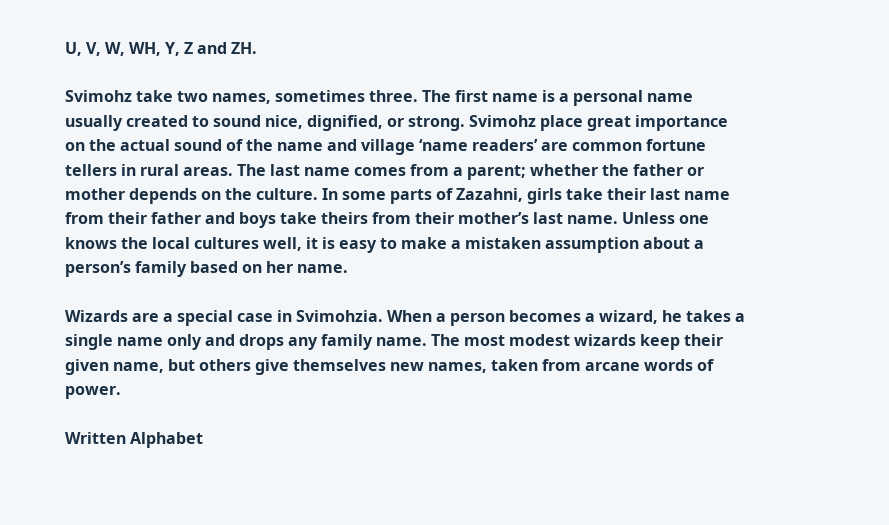U, V, W, WH, Y, Z and ZH.

Svimohz take two names, sometimes three. The first name is a personal name usually created to sound nice, dignified, or strong. Svimohz place great importance on the actual sound of the name and village ‘name readers’ are common fortune tellers in rural areas. The last name comes from a parent; whether the father or mother depends on the culture. In some parts of Zazahni, girls take their last name from their father and boys take theirs from their mother’s last name. Unless one knows the local cultures well, it is easy to make a mistaken assumption about a person’s family based on her name.

Wizards are a special case in Svimohzia. When a person becomes a wizard, he takes a single name only and drops any family name. The most modest wizards keep their given name, but others give themselves new names, taken from arcane words of power.

Written Alphabet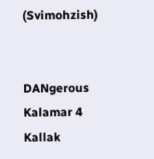(Svimohzish)


DANgerous Kalamar 4 Kallak